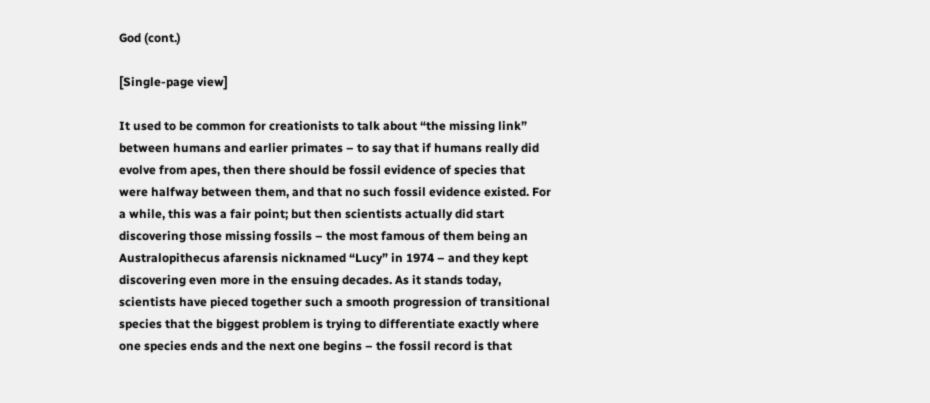God (cont.)

[Single-page view]

It used to be common for creationists to talk about “the missing link” between humans and earlier primates – to say that if humans really did evolve from apes, then there should be fossil evidence of species that were halfway between them, and that no such fossil evidence existed. For a while, this was a fair point; but then scientists actually did start discovering those missing fossils – the most famous of them being an Australopithecus afarensis nicknamed “Lucy” in 1974 – and they kept discovering even more in the ensuing decades. As it stands today, scientists have pieced together such a smooth progression of transitional species that the biggest problem is trying to differentiate exactly where one species ends and the next one begins – the fossil record is that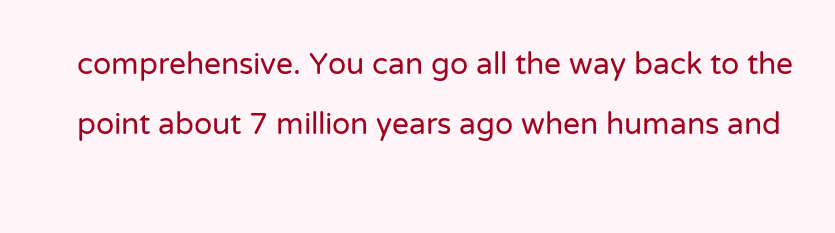comprehensive. You can go all the way back to the point about 7 million years ago when humans and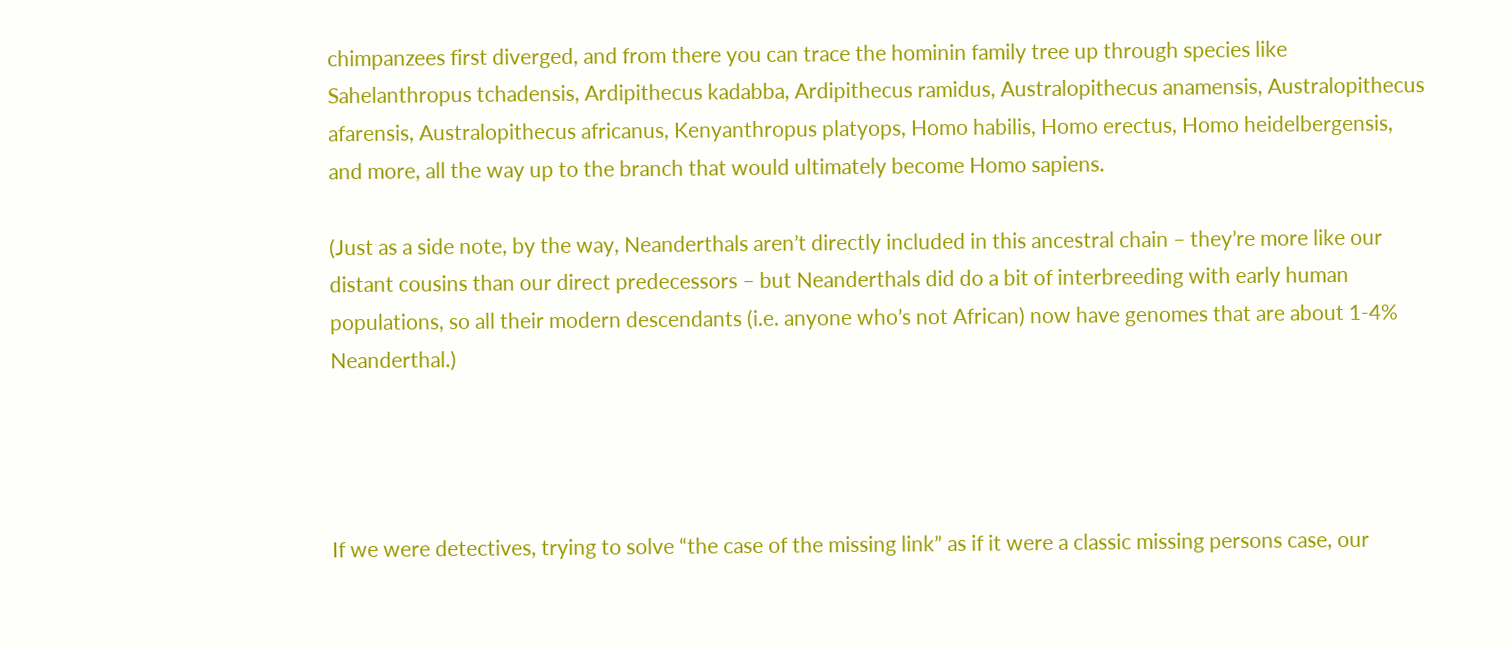chimpanzees first diverged, and from there you can trace the hominin family tree up through species like Sahelanthropus tchadensis, Ardipithecus kadabba, Ardipithecus ramidus, Australopithecus anamensis, Australopithecus afarensis, Australopithecus africanus, Kenyanthropus platyops, Homo habilis, Homo erectus, Homo heidelbergensis, and more, all the way up to the branch that would ultimately become Homo sapiens.

(Just as a side note, by the way, Neanderthals aren’t directly included in this ancestral chain – they’re more like our distant cousins than our direct predecessors – but Neanderthals did do a bit of interbreeding with early human populations, so all their modern descendants (i.e. anyone who’s not African) now have genomes that are about 1-4% Neanderthal.)




If we were detectives, trying to solve “the case of the missing link” as if it were a classic missing persons case, our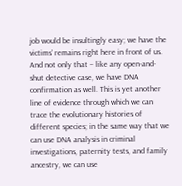job would be insultingly easy; we have the victims’ remains right here in front of us. And not only that – like any open-and-shut detective case, we have DNA confirmation as well. This is yet another line of evidence through which we can trace the evolutionary histories of different species; in the same way that we can use DNA analysis in criminal investigations, paternity tests, and family ancestry, we can use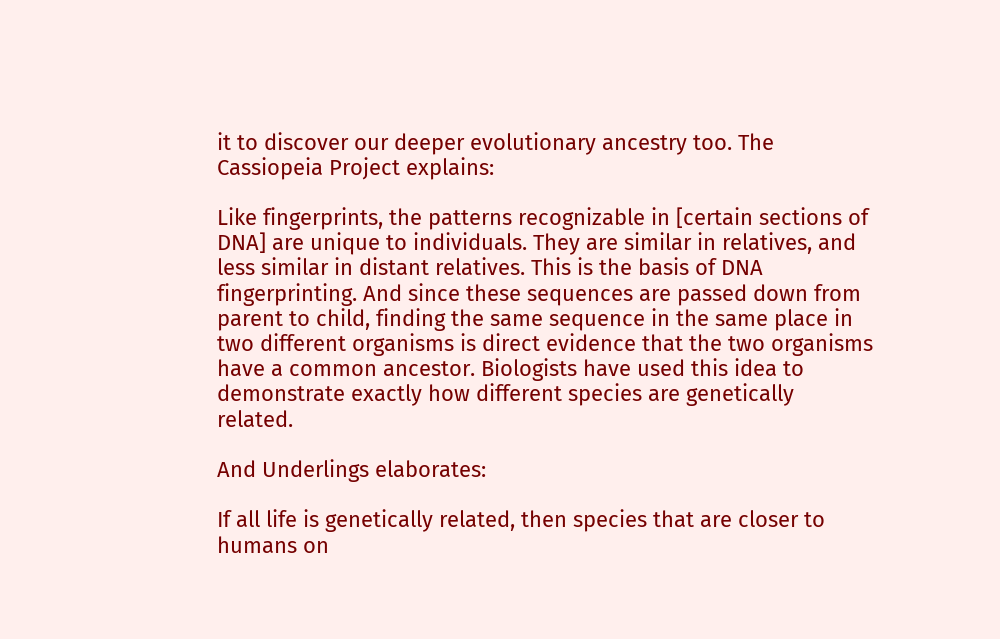it to discover our deeper evolutionary ancestry too. The Cassiopeia Project explains:

Like fingerprints, the patterns recognizable in [certain sections of DNA] are unique to individuals. They are similar in relatives, and less similar in distant relatives. This is the basis of DNA fingerprinting. And since these sequences are passed down from parent to child, finding the same sequence in the same place in two different organisms is direct evidence that the two organisms have a common ancestor. Biologists have used this idea to demonstrate exactly how different species are genetically related.

And Underlings elaborates:

If all life is genetically related, then species that are closer to humans on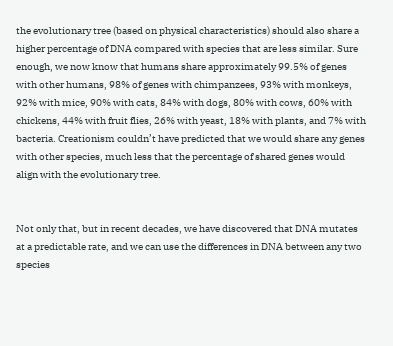the evolutionary tree (based on physical characteristics) should also share a higher percentage of DNA compared with species that are less similar. Sure enough, we now know that humans share approximately 99.5% of genes with other humans, 98% of genes with chimpanzees, 93% with monkeys, 92% with mice, 90% with cats, 84% with dogs, 80% with cows, 60% with chickens, 44% with fruit flies, 26% with yeast, 18% with plants, and 7% with bacteria. Creationism couldn’t have predicted that we would share any genes with other species, much less that the percentage of shared genes would align with the evolutionary tree.


Not only that, but in recent decades, we have discovered that DNA mutates at a predictable rate, and we can use the differences in DNA between any two species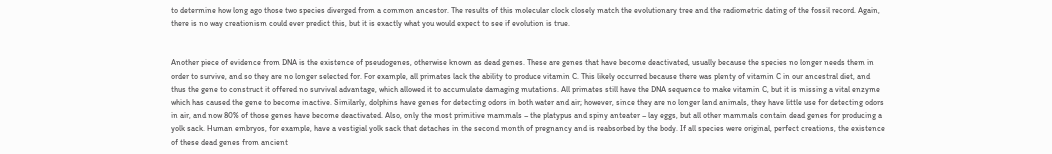to determine how long ago those two species diverged from a common ancestor. The results of this molecular clock closely match the evolutionary tree and the radiometric dating of the fossil record. Again, there is no way creationism could ever predict this, but it is exactly what you would expect to see if evolution is true.


Another piece of evidence from DNA is the existence of pseudogenes, otherwise known as dead genes. These are genes that have become deactivated, usually because the species no longer needs them in order to survive, and so they are no longer selected for. For example, all primates lack the ability to produce vitamin C. This likely occurred because there was plenty of vitamin C in our ancestral diet, and thus the gene to construct it offered no survival advantage, which allowed it to accumulate damaging mutations. All primates still have the DNA sequence to make vitamin C, but it is missing a vital enzyme which has caused the gene to become inactive. Similarly, dolphins have genes for detecting odors in both water and air; however, since they are no longer land animals, they have little use for detecting odors in air, and now 80% of those genes have become deactivated. Also, only the most primitive mammals – the platypus and spiny anteater – lay eggs, but all other mammals contain dead genes for producing a yolk sack. Human embryos, for example, have a vestigial yolk sack that detaches in the second month of pregnancy and is reabsorbed by the body. If all species were original, perfect creations, the existence of these dead genes from ancient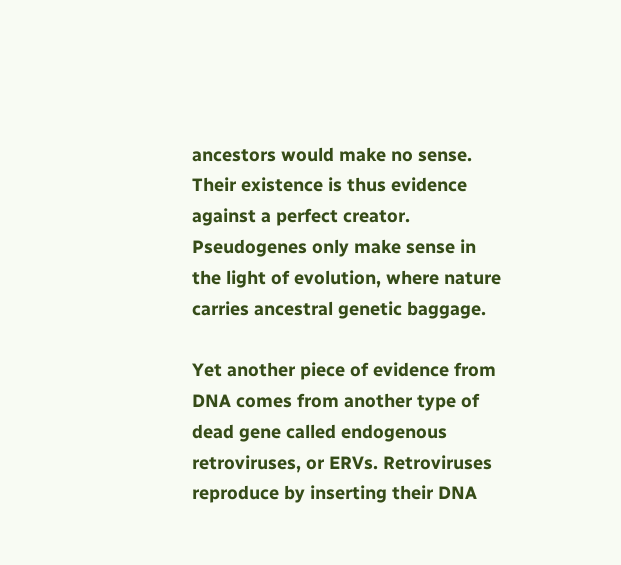ancestors would make no sense. Their existence is thus evidence against a perfect creator. Pseudogenes only make sense in the light of evolution, where nature carries ancestral genetic baggage.

Yet another piece of evidence from DNA comes from another type of dead gene called endogenous retroviruses, or ERVs. Retroviruses reproduce by inserting their DNA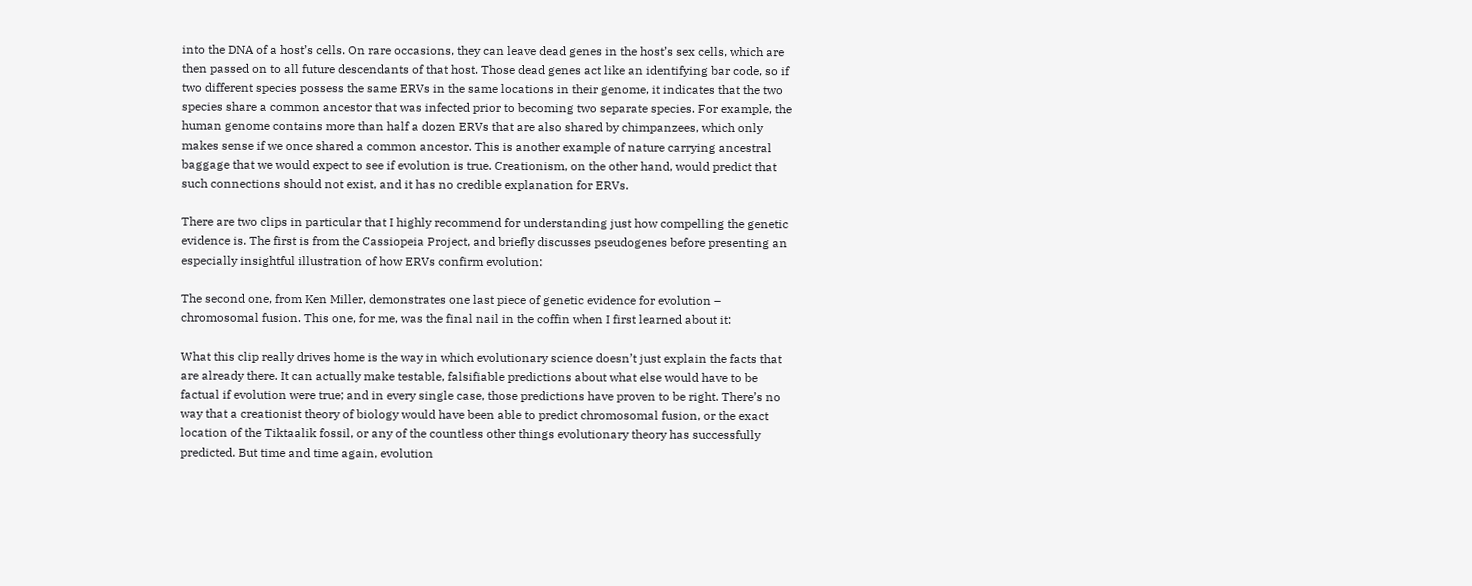into the DNA of a host’s cells. On rare occasions, they can leave dead genes in the host’s sex cells, which are then passed on to all future descendants of that host. Those dead genes act like an identifying bar code, so if two different species possess the same ERVs in the same locations in their genome, it indicates that the two species share a common ancestor that was infected prior to becoming two separate species. For example, the human genome contains more than half a dozen ERVs that are also shared by chimpanzees, which only makes sense if we once shared a common ancestor. This is another example of nature carrying ancestral baggage that we would expect to see if evolution is true. Creationism, on the other hand, would predict that such connections should not exist, and it has no credible explanation for ERVs.

There are two clips in particular that I highly recommend for understanding just how compelling the genetic evidence is. The first is from the Cassiopeia Project, and briefly discusses pseudogenes before presenting an especially insightful illustration of how ERVs confirm evolution:

The second one, from Ken Miller, demonstrates one last piece of genetic evidence for evolution – chromosomal fusion. This one, for me, was the final nail in the coffin when I first learned about it:

What this clip really drives home is the way in which evolutionary science doesn’t just explain the facts that are already there. It can actually make testable, falsifiable predictions about what else would have to be factual if evolution were true; and in every single case, those predictions have proven to be right. There’s no way that a creationist theory of biology would have been able to predict chromosomal fusion, or the exact location of the Tiktaalik fossil, or any of the countless other things evolutionary theory has successfully predicted. But time and time again, evolution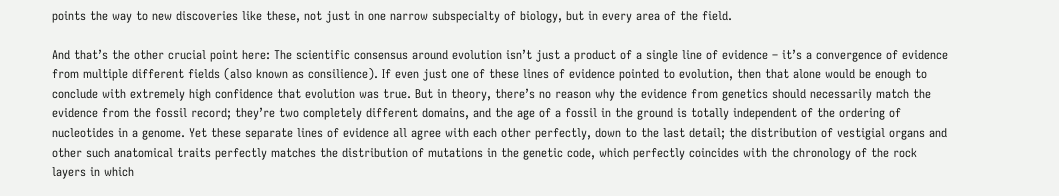points the way to new discoveries like these, not just in one narrow subspecialty of biology, but in every area of the field.

And that’s the other crucial point here: The scientific consensus around evolution isn’t just a product of a single line of evidence – it’s a convergence of evidence from multiple different fields (also known as consilience). If even just one of these lines of evidence pointed to evolution, then that alone would be enough to conclude with extremely high confidence that evolution was true. But in theory, there’s no reason why the evidence from genetics should necessarily match the evidence from the fossil record; they’re two completely different domains, and the age of a fossil in the ground is totally independent of the ordering of nucleotides in a genome. Yet these separate lines of evidence all agree with each other perfectly, down to the last detail; the distribution of vestigial organs and other such anatomical traits perfectly matches the distribution of mutations in the genetic code, which perfectly coincides with the chronology of the rock layers in which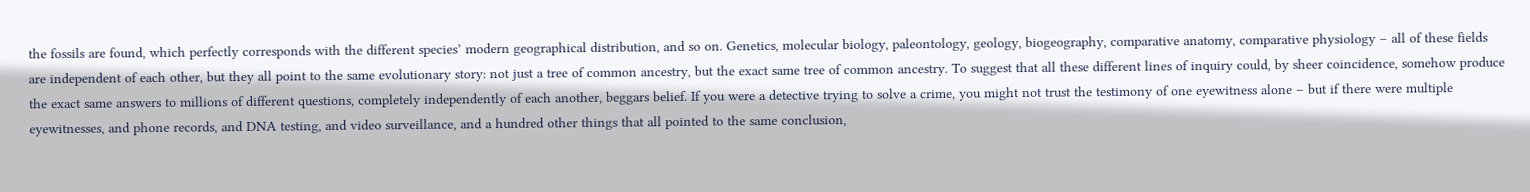the fossils are found, which perfectly corresponds with the different species’ modern geographical distribution, and so on. Genetics, molecular biology, paleontology, geology, biogeography, comparative anatomy, comparative physiology – all of these fields are independent of each other, but they all point to the same evolutionary story: not just a tree of common ancestry, but the exact same tree of common ancestry. To suggest that all these different lines of inquiry could, by sheer coincidence, somehow produce the exact same answers to millions of different questions, completely independently of each another, beggars belief. If you were a detective trying to solve a crime, you might not trust the testimony of one eyewitness alone – but if there were multiple eyewitnesses, and phone records, and DNA testing, and video surveillance, and a hundred other things that all pointed to the same conclusion,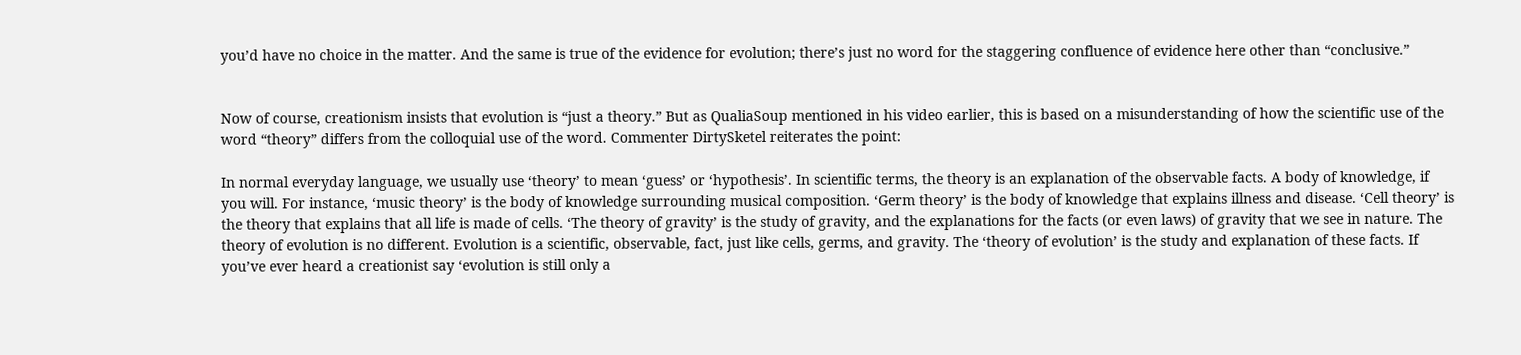you’d have no choice in the matter. And the same is true of the evidence for evolution; there’s just no word for the staggering confluence of evidence here other than “conclusive.”


Now of course, creationism insists that evolution is “just a theory.” But as QualiaSoup mentioned in his video earlier, this is based on a misunderstanding of how the scientific use of the word “theory” differs from the colloquial use of the word. Commenter DirtySketel reiterates the point:

In normal everyday language, we usually use ‘theory’ to mean ‘guess’ or ‘hypothesis’. In scientific terms, the theory is an explanation of the observable facts. A body of knowledge, if you will. For instance, ‘music theory’ is the body of knowledge surrounding musical composition. ‘Germ theory’ is the body of knowledge that explains illness and disease. ‘Cell theory’ is the theory that explains that all life is made of cells. ‘The theory of gravity’ is the study of gravity, and the explanations for the facts (or even laws) of gravity that we see in nature. The theory of evolution is no different. Evolution is a scientific, observable, fact, just like cells, germs, and gravity. The ‘theory of evolution’ is the study and explanation of these facts. If you’ve ever heard a creationist say ‘evolution is still only a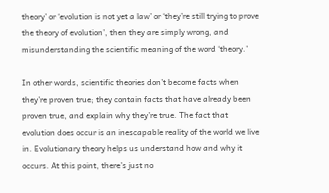theory’ or ‘evolution is not yet a law’ or ‘they’re still trying to prove the theory of evolution’, then they are simply wrong, and misunderstanding the scientific meaning of the word ‘theory.’

In other words, scientific theories don’t become facts when they’re proven true; they contain facts that have already been proven true, and explain why they’re true. The fact that evolution does occur is an inescapable reality of the world we live in. Evolutionary theory helps us understand how and why it occurs. At this point, there’s just no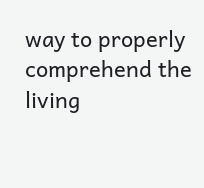way to properly comprehend the living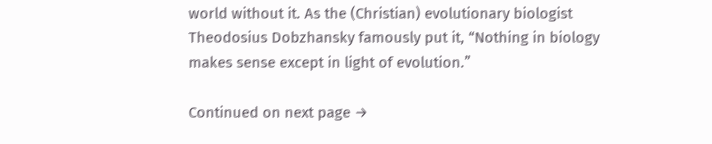world without it. As the (Christian) evolutionary biologist Theodosius Dobzhansky famously put it, “Nothing in biology makes sense except in light of evolution.”

Continued on next page →